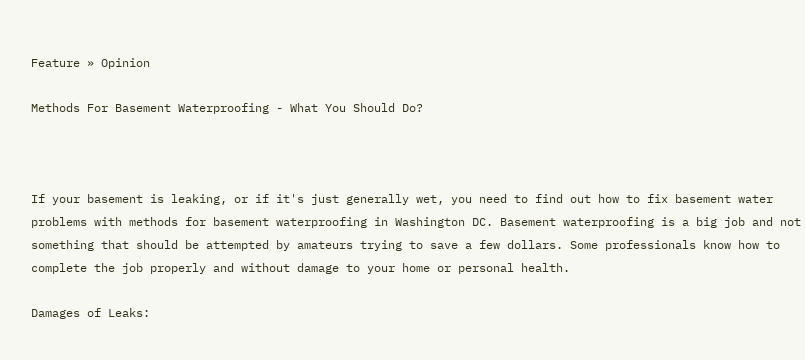Feature » Opinion

Methods For Basement Waterproofing - What You Should Do?



If your basement is leaking, or if it's just generally wet, you need to find out how to fix basement water problems with methods for basement waterproofing in Washington DC. Basement waterproofing is a big job and not something that should be attempted by amateurs trying to save a few dollars. Some professionals know how to complete the job properly and without damage to your home or personal health.

Damages of Leaks: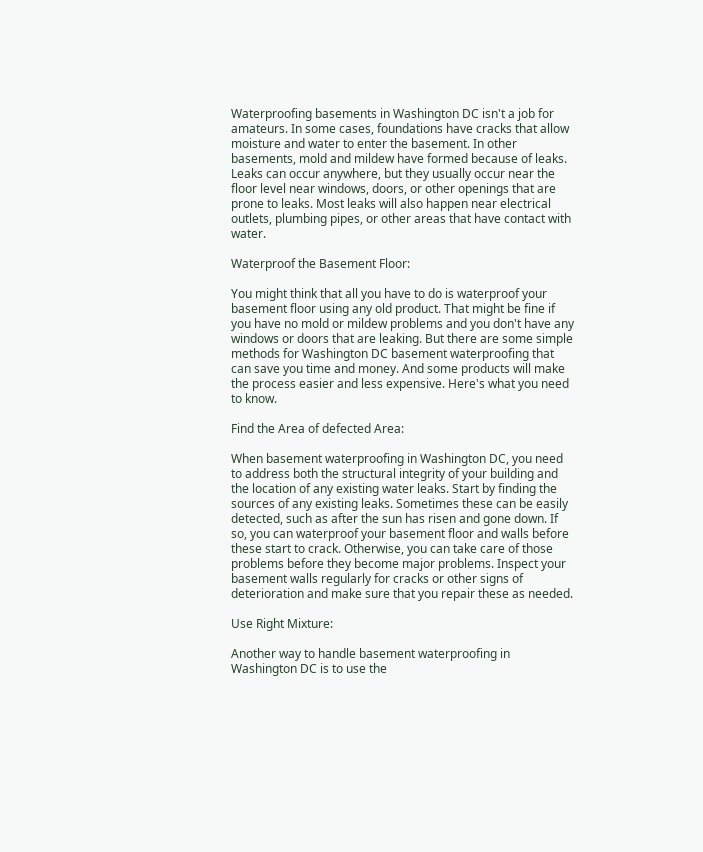Waterproofing basements in Washington DC isn't a job for amateurs. In some cases, foundations have cracks that allow moisture and water to enter the basement. In other basements, mold and mildew have formed because of leaks. Leaks can occur anywhere, but they usually occur near the floor level near windows, doors, or other openings that are prone to leaks. Most leaks will also happen near electrical outlets, plumbing pipes, or other areas that have contact with water.

Waterproof the Basement Floor:

You might think that all you have to do is waterproof your basement floor using any old product. That might be fine if you have no mold or mildew problems and you don't have any windows or doors that are leaking. But there are some simple methods for Washington DC basement waterproofing that can save you time and money. And some products will make the process easier and less expensive. Here's what you need to know.

Find the Area of defected Area:

When basement waterproofing in Washington DC, you need to address both the structural integrity of your building and the location of any existing water leaks. Start by finding the sources of any existing leaks. Sometimes these can be easily detected, such as after the sun has risen and gone down. If so, you can waterproof your basement floor and walls before these start to crack. Otherwise, you can take care of those problems before they become major problems. Inspect your basement walls regularly for cracks or other signs of deterioration and make sure that you repair these as needed.

Use Right Mixture:

Another way to handle basement waterproofing in Washington DC is to use the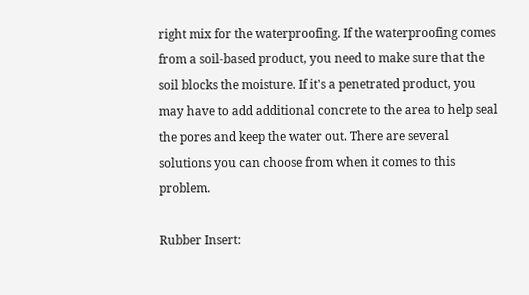right mix for the waterproofing. If the waterproofing comes from a soil-based product, you need to make sure that the soil blocks the moisture. If it's a penetrated product, you may have to add additional concrete to the area to help seal the pores and keep the water out. There are several solutions you can choose from when it comes to this problem.

Rubber Insert: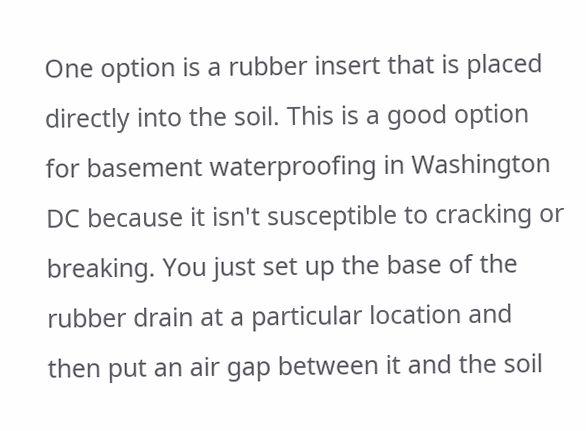One option is a rubber insert that is placed directly into the soil. This is a good option for basement waterproofing in Washington DC because it isn't susceptible to cracking or breaking. You just set up the base of the rubber drain at a particular location and then put an air gap between it and the soil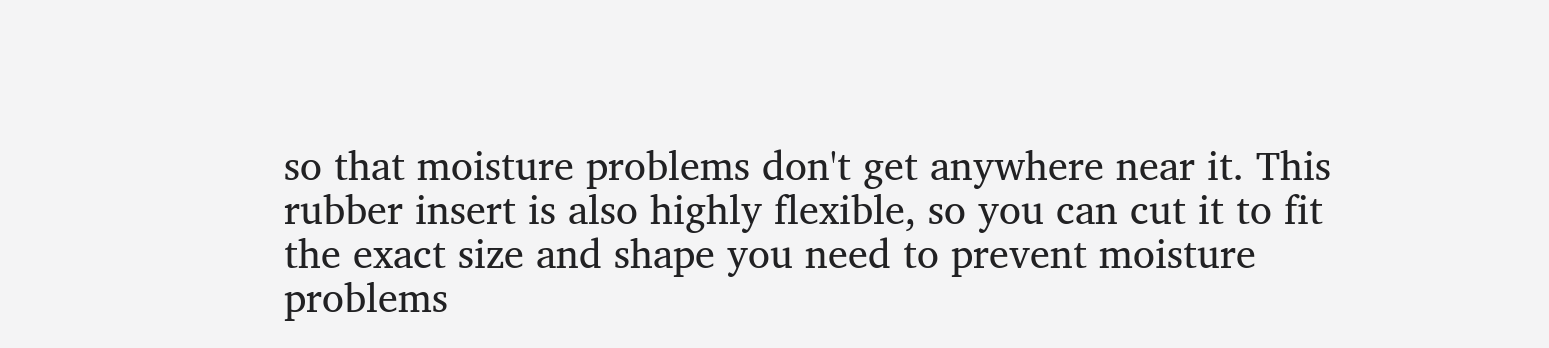so that moisture problems don't get anywhere near it. This rubber insert is also highly flexible, so you can cut it to fit the exact size and shape you need to prevent moisture problems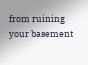from ruining your basement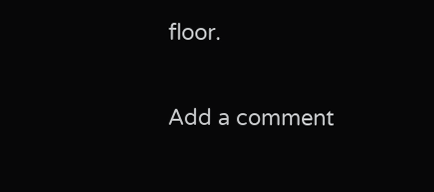floor.


Add a comment